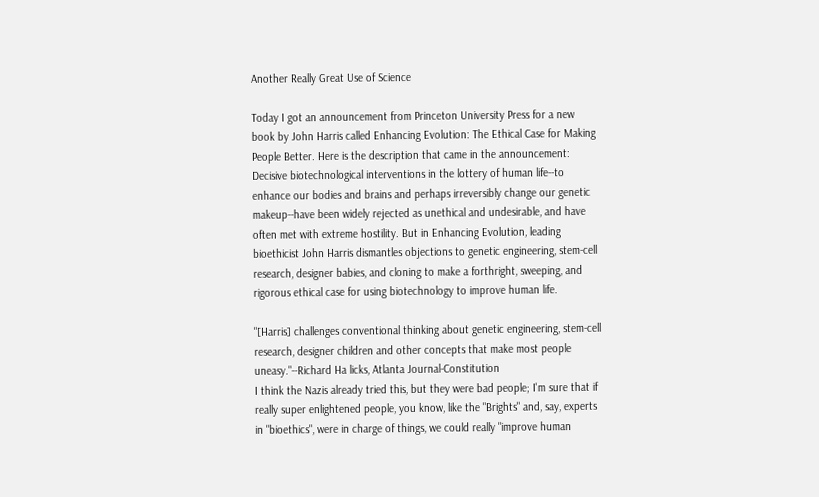Another Really Great Use of Science

Today I got an announcement from Princeton University Press for a new book by John Harris called Enhancing Evolution: The Ethical Case for Making People Better. Here is the description that came in the announcement:
Decisive biotechnological interventions in the lottery of human life--to enhance our bodies and brains and perhaps irreversibly change our genetic makeup--have been widely rejected as unethical and undesirable, and have often met with extreme hostility. But in Enhancing Evolution, leading bioethicist John Harris dismantles objections to genetic engineering, stem-cell research, designer babies, and cloning to make a forthright, sweeping, and rigorous ethical case for using biotechnology to improve human life.

"[Harris] challenges conventional thinking about genetic engineering, stem-cell research, designer children and other concepts that make most people uneasy."--Richard Ha licks, Atlanta Journal-Constitution
I think the Nazis already tried this, but they were bad people; I'm sure that if really super enlightened people, you know, like the "Brights" and, say, experts in "bioethics", were in charge of things, we could really "improve human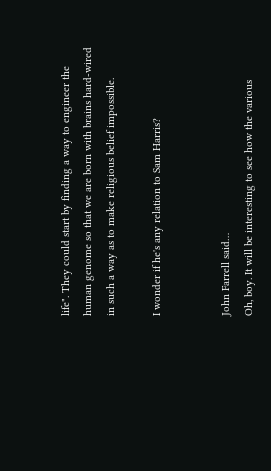life". They could start by finding a way to engineer the human genome so that we are born with brains hard-wired in such a way as to make religious belief impossible.

I wonder if he's any relation to Sam Harris?


John Farrell said…
Oh, boy. It will be interesting to see how the various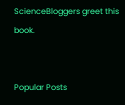ScienceBloggers greet this book.


Popular Posts